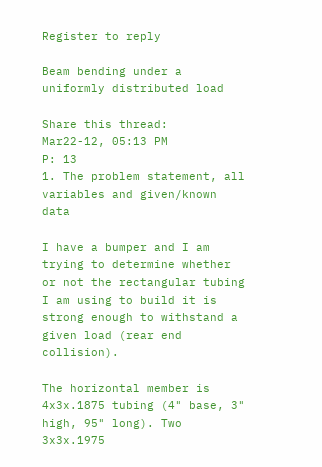Register to reply

Beam bending under a uniformly distributed load

Share this thread:
Mar22-12, 05:13 PM
P: 13
1. The problem statement, all variables and given/known data

I have a bumper and I am trying to determine whether or not the rectangular tubing I am using to build it is strong enough to withstand a given load (rear end collision).

The horizontal member is 4x3x.1875 tubing (4" base, 3" high, 95" long). Two 3x3x.1975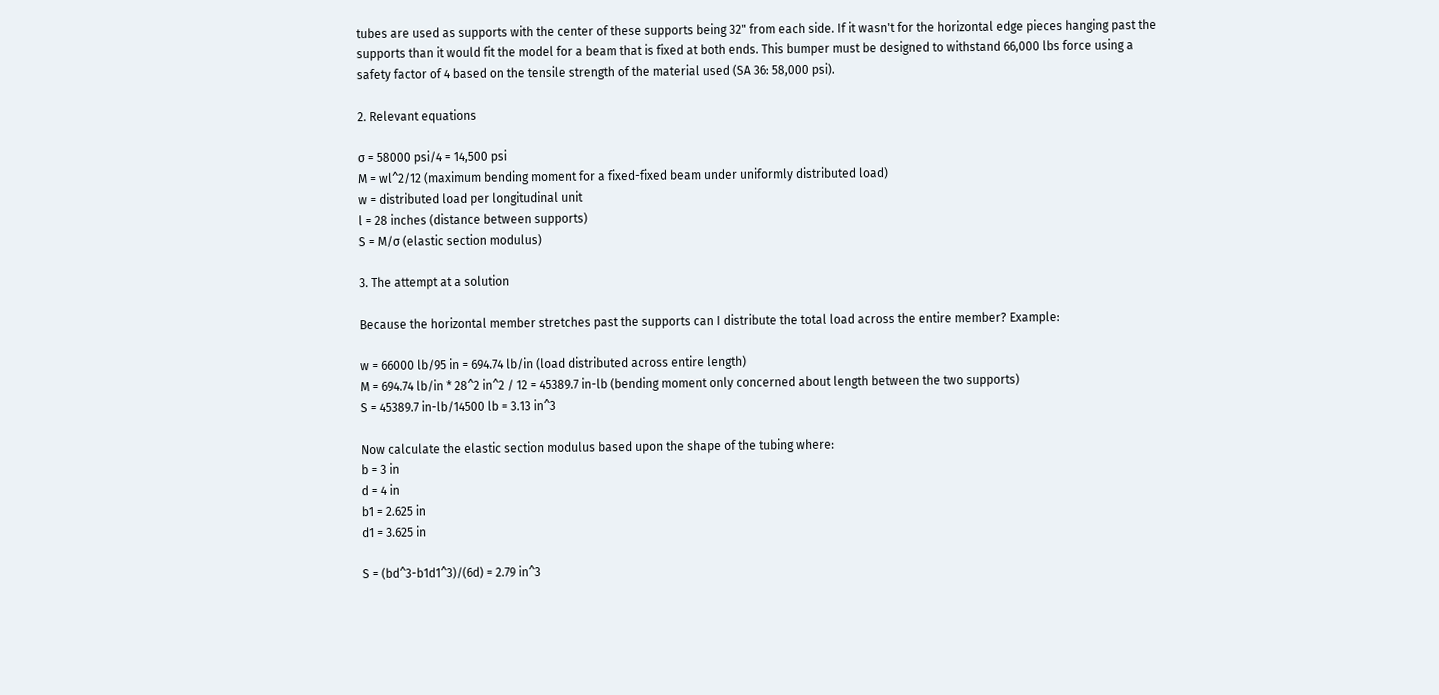tubes are used as supports with the center of these supports being 32" from each side. If it wasn't for the horizontal edge pieces hanging past the supports than it would fit the model for a beam that is fixed at both ends. This bumper must be designed to withstand 66,000 lbs force using a safety factor of 4 based on the tensile strength of the material used (SA 36: 58,000 psi).

2. Relevant equations

σ = 58000 psi/4 = 14,500 psi
M = wl^2/12 (maximum bending moment for a fixed-fixed beam under uniformly distributed load)
w = distributed load per longitudinal unit
l = 28 inches (distance between supports)
S = M/σ (elastic section modulus)

3. The attempt at a solution

Because the horizontal member stretches past the supports can I distribute the total load across the entire member? Example:

w = 66000 lb/95 in = 694.74 lb/in (load distributed across entire length)
M = 694.74 lb/in * 28^2 in^2 / 12 = 45389.7 in-lb (bending moment only concerned about length between the two supports)
S = 45389.7 in-lb/14500 lb = 3.13 in^3

Now calculate the elastic section modulus based upon the shape of the tubing where:
b = 3 in
d = 4 in
b1 = 2.625 in
d1 = 3.625 in

S = (bd^3-b1d1^3)/(6d) = 2.79 in^3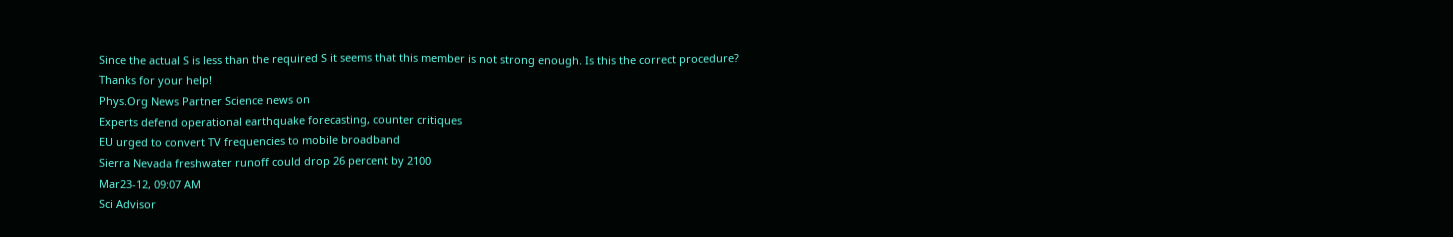Since the actual S is less than the required S it seems that this member is not strong enough. Is this the correct procedure?
Thanks for your help!
Phys.Org News Partner Science news on
Experts defend operational earthquake forecasting, counter critiques
EU urged to convert TV frequencies to mobile broadband
Sierra Nevada freshwater runoff could drop 26 percent by 2100
Mar23-12, 09:07 AM
Sci Advisor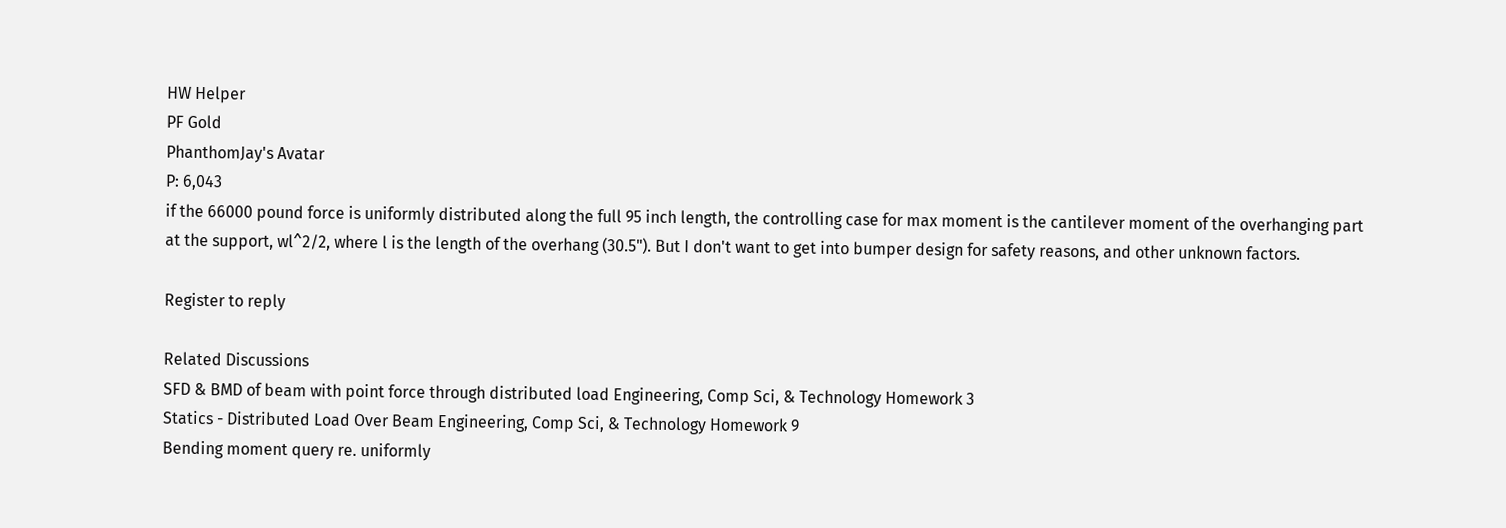HW Helper
PF Gold
PhanthomJay's Avatar
P: 6,043
if the 66000 pound force is uniformly distributed along the full 95 inch length, the controlling case for max moment is the cantilever moment of the overhanging part at the support, wl^2/2, where l is the length of the overhang (30.5"). But I don't want to get into bumper design for safety reasons, and other unknown factors.

Register to reply

Related Discussions
SFD & BMD of beam with point force through distributed load Engineering, Comp Sci, & Technology Homework 3
Statics - Distributed Load Over Beam Engineering, Comp Sci, & Technology Homework 9
Bending moment query re. uniformly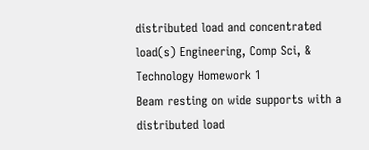distributed load and concentrated load(s) Engineering, Comp Sci, & Technology Homework 1
Beam resting on wide supports with a distributed load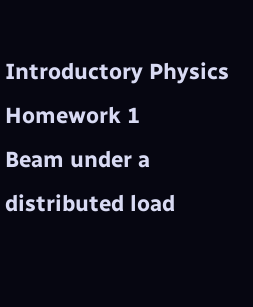Introductory Physics Homework 1
Beam under a distributed load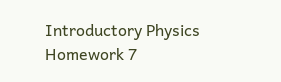Introductory Physics Homework 7